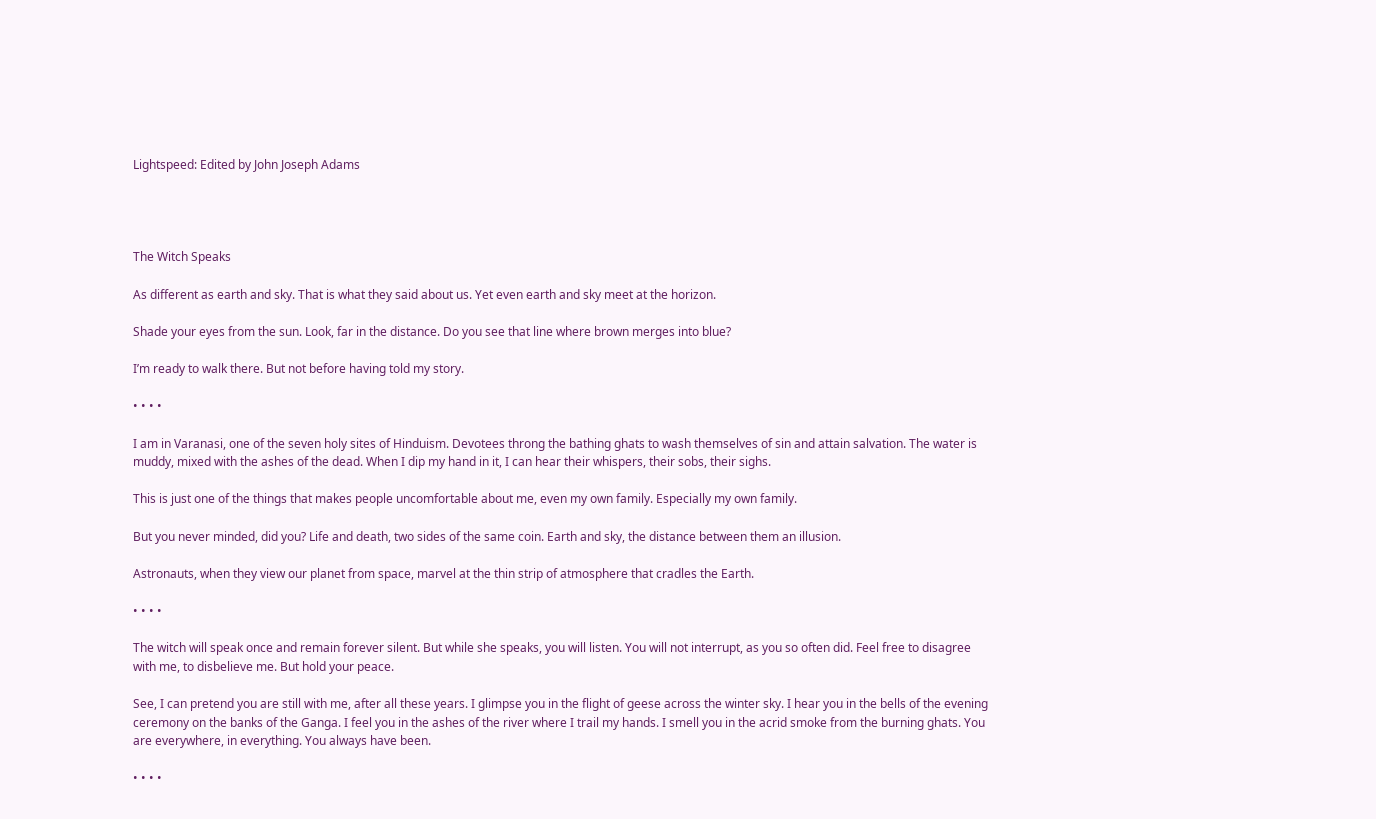Lightspeed: Edited by John Joseph Adams




The Witch Speaks

As different as earth and sky. That is what they said about us. Yet even earth and sky meet at the horizon.

Shade your eyes from the sun. Look, far in the distance. Do you see that line where brown merges into blue?

I’m ready to walk there. But not before having told my story.

• • • •

I am in Varanasi, one of the seven holy sites of Hinduism. Devotees throng the bathing ghats to wash themselves of sin and attain salvation. The water is muddy, mixed with the ashes of the dead. When I dip my hand in it, I can hear their whispers, their sobs, their sighs.

This is just one of the things that makes people uncomfortable about me, even my own family. Especially my own family.

But you never minded, did you? Life and death, two sides of the same coin. Earth and sky, the distance between them an illusion.

Astronauts, when they view our planet from space, marvel at the thin strip of atmosphere that cradles the Earth.

• • • •

The witch will speak once and remain forever silent. But while she speaks, you will listen. You will not interrupt, as you so often did. Feel free to disagree with me, to disbelieve me. But hold your peace.

See, I can pretend you are still with me, after all these years. I glimpse you in the flight of geese across the winter sky. I hear you in the bells of the evening ceremony on the banks of the Ganga. I feel you in the ashes of the river where I trail my hands. I smell you in the acrid smoke from the burning ghats. You are everywhere, in everything. You always have been.

• • • •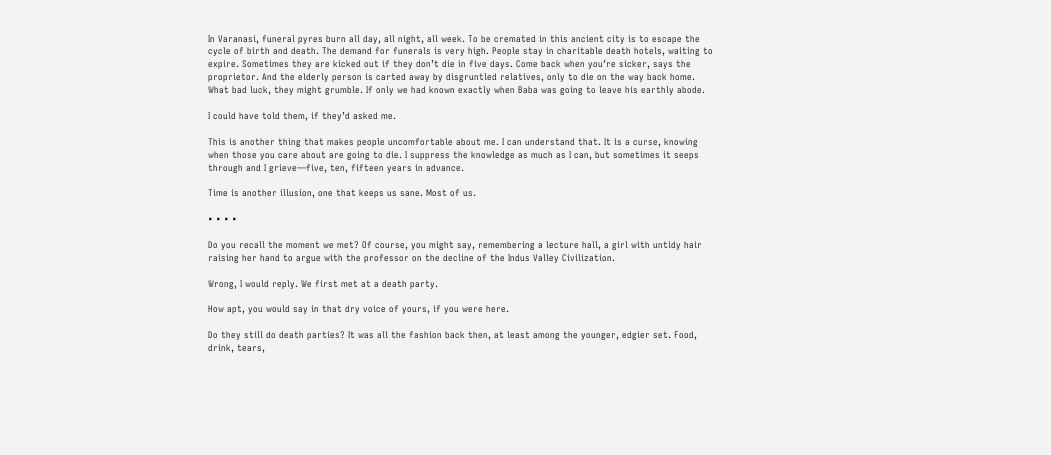In Varanasi, funeral pyres burn all day, all night, all week. To be cremated in this ancient city is to escape the cycle of birth and death. The demand for funerals is very high. People stay in charitable death hotels, waiting to expire. Sometimes they are kicked out if they don’t die in five days. Come back when you’re sicker, says the proprietor. And the elderly person is carted away by disgruntled relatives, only to die on the way back home. What bad luck, they might grumble. If only we had known exactly when Baba was going to leave his earthly abode.

I could have told them, if they’d asked me.

This is another thing that makes people uncomfortable about me. I can understand that. It is a curse, knowing when those you care about are going to die. I suppress the knowledge as much as I can, but sometimes it seeps through and I grieve—five, ten, fifteen years in advance.

Time is another illusion, one that keeps us sane. Most of us.

• • • •

Do you recall the moment we met? Of course, you might say, remembering a lecture hall, a girl with untidy hair raising her hand to argue with the professor on the decline of the Indus Valley Civilization.

Wrong, I would reply. We first met at a death party.

How apt, you would say in that dry voice of yours, if you were here.

Do they still do death parties? It was all the fashion back then, at least among the younger, edgier set. Food, drink, tears,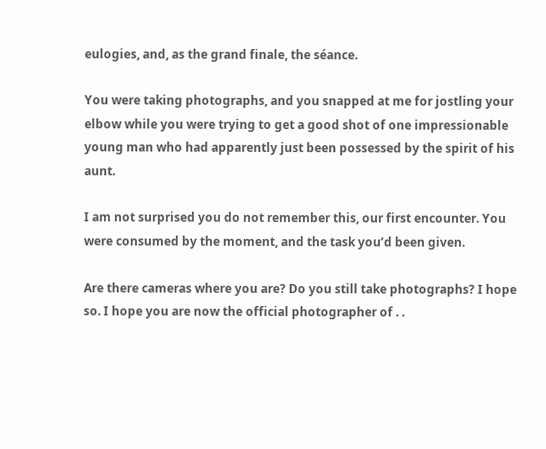eulogies, and, as the grand finale, the séance.

You were taking photographs, and you snapped at me for jostling your elbow while you were trying to get a good shot of one impressionable young man who had apparently just been possessed by the spirit of his aunt.

I am not surprised you do not remember this, our first encounter. You were consumed by the moment, and the task you’d been given.

Are there cameras where you are? Do you still take photographs? I hope so. I hope you are now the official photographer of . .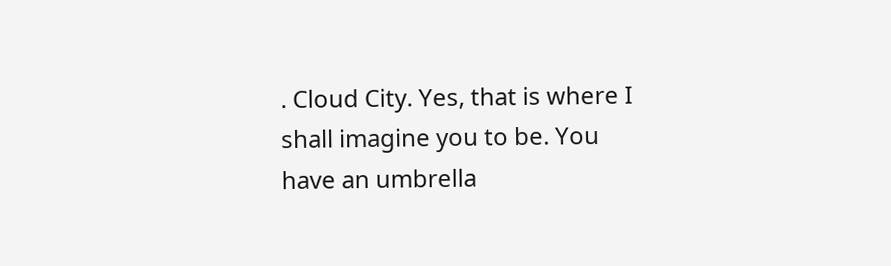. Cloud City. Yes, that is where I shall imagine you to be. You have an umbrella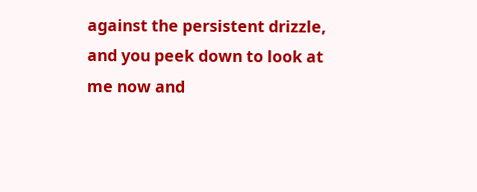against the persistent drizzle, and you peek down to look at me now and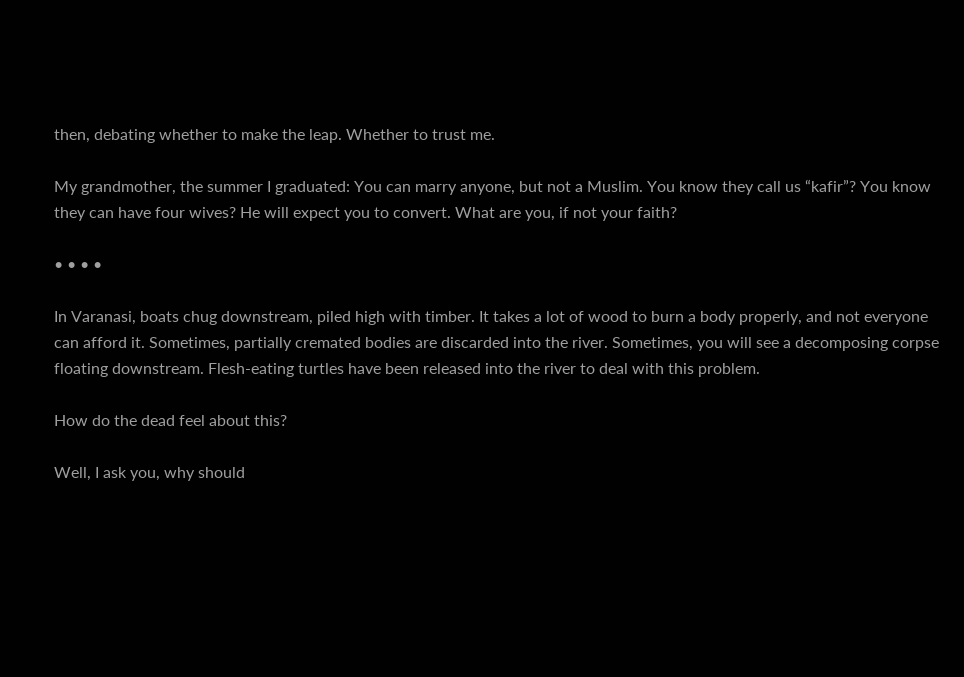then, debating whether to make the leap. Whether to trust me.

My grandmother, the summer I graduated: You can marry anyone, but not a Muslim. You know they call us “kafir”? You know they can have four wives? He will expect you to convert. What are you, if not your faith?

• • • •

In Varanasi, boats chug downstream, piled high with timber. It takes a lot of wood to burn a body properly, and not everyone can afford it. Sometimes, partially cremated bodies are discarded into the river. Sometimes, you will see a decomposing corpse floating downstream. Flesh-eating turtles have been released into the river to deal with this problem.

How do the dead feel about this?

Well, I ask you, why should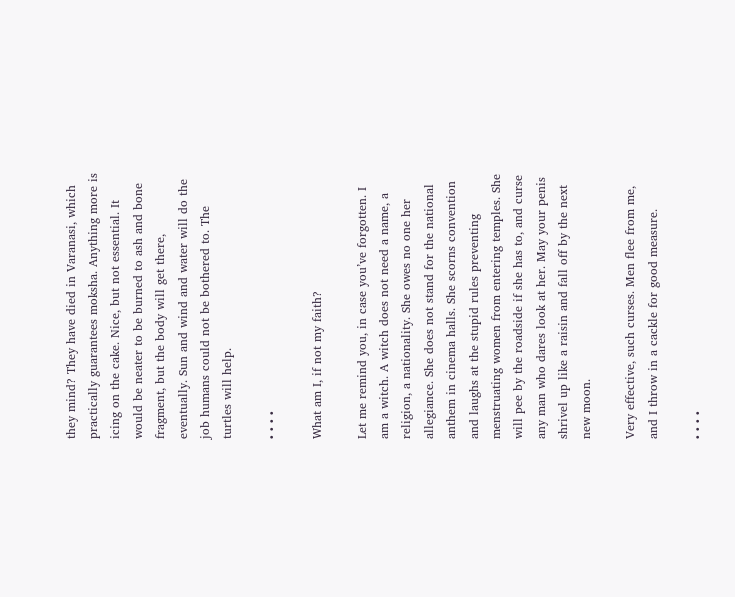they mind? They have died in Varanasi, which practically guarantees moksha. Anything more is icing on the cake. Nice, but not essential. It would be neater to be burned to ash and bone fragment, but the body will get there, eventually. Sun and wind and water will do the job humans could not be bothered to. The turtles will help.

• • • •

What am I, if not my faith?

Let me remind you, in case you’ve forgotten. I am a witch. A witch does not need a name, a religion, a nationality. She owes no one her allegiance. She does not stand for the national anthem in cinema halls. She scorns convention and laughs at the stupid rules preventing menstruating women from entering temples. She will pee by the roadside if she has to, and curse any man who dares look at her. May your penis shrivel up like a raisin and fall off by the next new moon.

Very effective, such curses. Men flee from me, and I throw in a cackle for good measure.

• • • •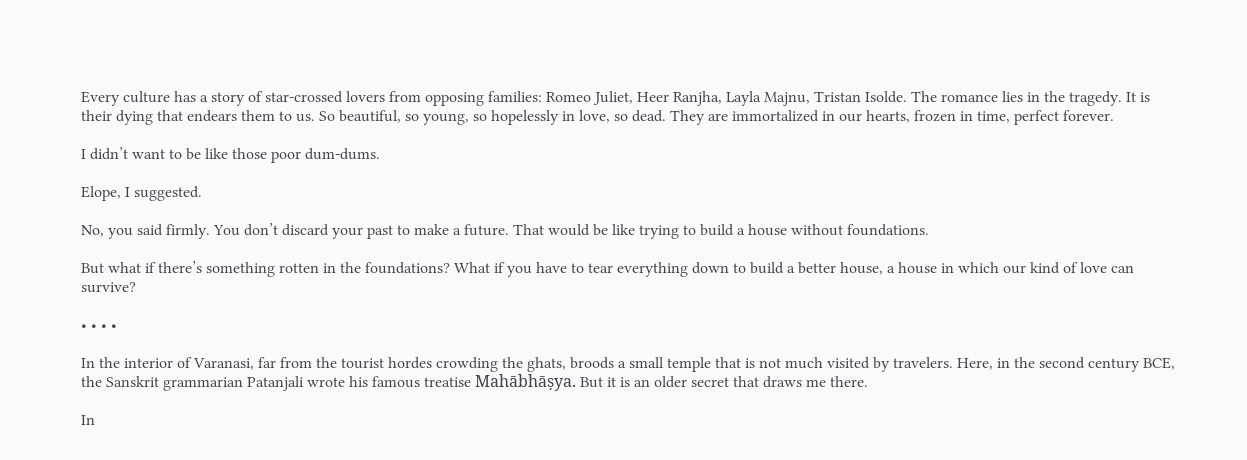Every culture has a story of star-crossed lovers from opposing families: Romeo Juliet, Heer Ranjha, Layla Majnu, Tristan Isolde. The romance lies in the tragedy. It is their dying that endears them to us. So beautiful, so young, so hopelessly in love, so dead. They are immortalized in our hearts, frozen in time, perfect forever.

I didn’t want to be like those poor dum-dums.

Elope, I suggested.

No, you said firmly. You don’t discard your past to make a future. That would be like trying to build a house without foundations.

But what if there’s something rotten in the foundations? What if you have to tear everything down to build a better house, a house in which our kind of love can survive?

• • • •

In the interior of Varanasi, far from the tourist hordes crowding the ghats, broods a small temple that is not much visited by travelers. Here, in the second century BCE, the Sanskrit grammarian Patanjali wrote his famous treatise Mahābhāṣya. But it is an older secret that draws me there.

In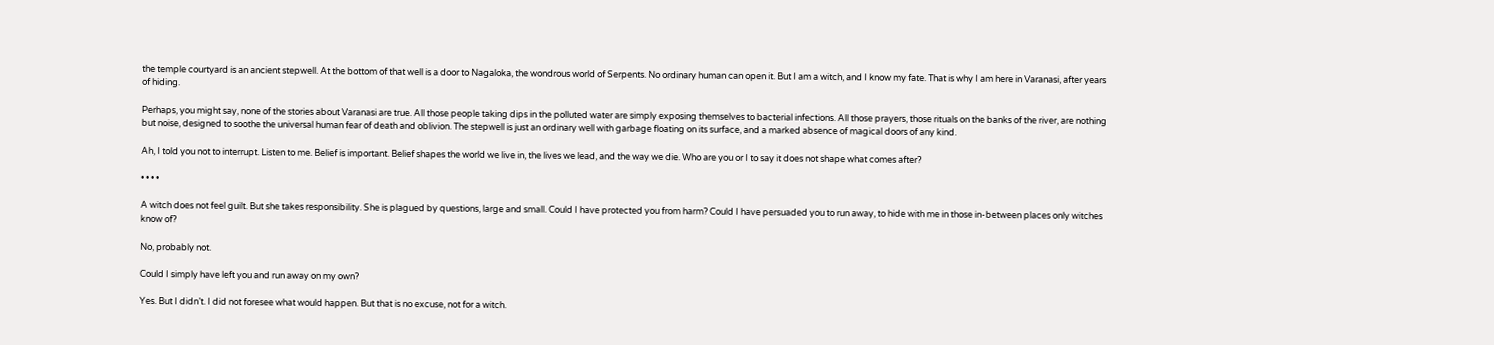the temple courtyard is an ancient stepwell. At the bottom of that well is a door to Nagaloka, the wondrous world of Serpents. No ordinary human can open it. But I am a witch, and I know my fate. That is why I am here in Varanasi, after years of hiding.

Perhaps, you might say, none of the stories about Varanasi are true. All those people taking dips in the polluted water are simply exposing themselves to bacterial infections. All those prayers, those rituals on the banks of the river, are nothing but noise, designed to soothe the universal human fear of death and oblivion. The stepwell is just an ordinary well with garbage floating on its surface, and a marked absence of magical doors of any kind.

Ah, I told you not to interrupt. Listen to me. Belief is important. Belief shapes the world we live in, the lives we lead, and the way we die. Who are you or I to say it does not shape what comes after?

• • • •

A witch does not feel guilt. But she takes responsibility. She is plagued by questions, large and small. Could I have protected you from harm? Could I have persuaded you to run away, to hide with me in those in-between places only witches know of?

No, probably not.

Could I simply have left you and run away on my own?

Yes. But I didn’t. I did not foresee what would happen. But that is no excuse, not for a witch.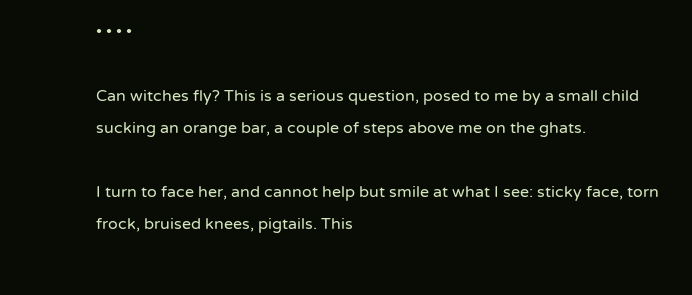• • • •

Can witches fly? This is a serious question, posed to me by a small child sucking an orange bar, a couple of steps above me on the ghats.

I turn to face her, and cannot help but smile at what I see: sticky face, torn frock, bruised knees, pigtails. This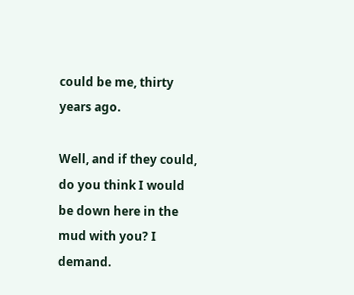could be me, thirty years ago.

Well, and if they could, do you think I would be down here in the mud with you? I demand.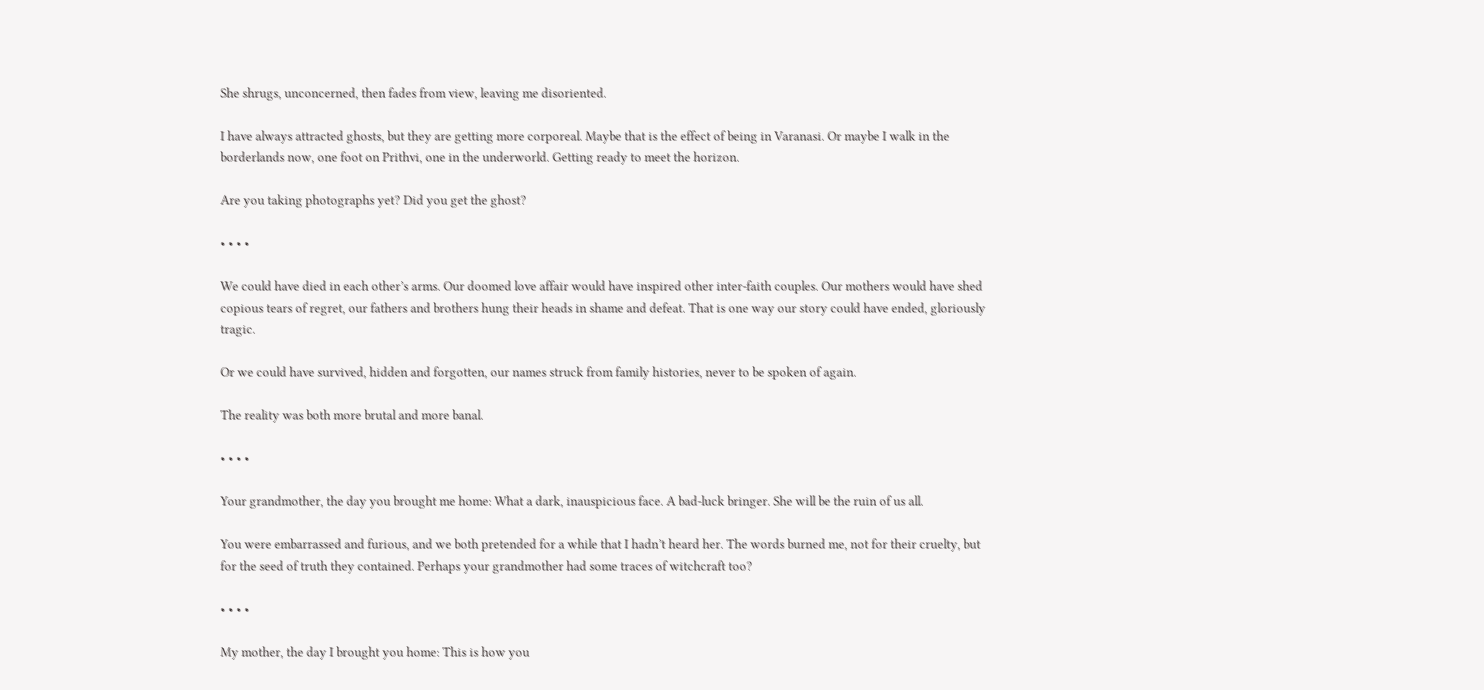She shrugs, unconcerned, then fades from view, leaving me disoriented.

I have always attracted ghosts, but they are getting more corporeal. Maybe that is the effect of being in Varanasi. Or maybe I walk in the borderlands now, one foot on Prithvi, one in the underworld. Getting ready to meet the horizon.

Are you taking photographs yet? Did you get the ghost?

• • • •

We could have died in each other’s arms. Our doomed love affair would have inspired other inter-faith couples. Our mothers would have shed copious tears of regret, our fathers and brothers hung their heads in shame and defeat. That is one way our story could have ended, gloriously tragic.

Or we could have survived, hidden and forgotten, our names struck from family histories, never to be spoken of again.

The reality was both more brutal and more banal.

• • • •

Your grandmother, the day you brought me home: What a dark, inauspicious face. A bad-luck bringer. She will be the ruin of us all.

You were embarrassed and furious, and we both pretended for a while that I hadn’t heard her. The words burned me, not for their cruelty, but for the seed of truth they contained. Perhaps your grandmother had some traces of witchcraft too?

• • • •

My mother, the day I brought you home: This is how you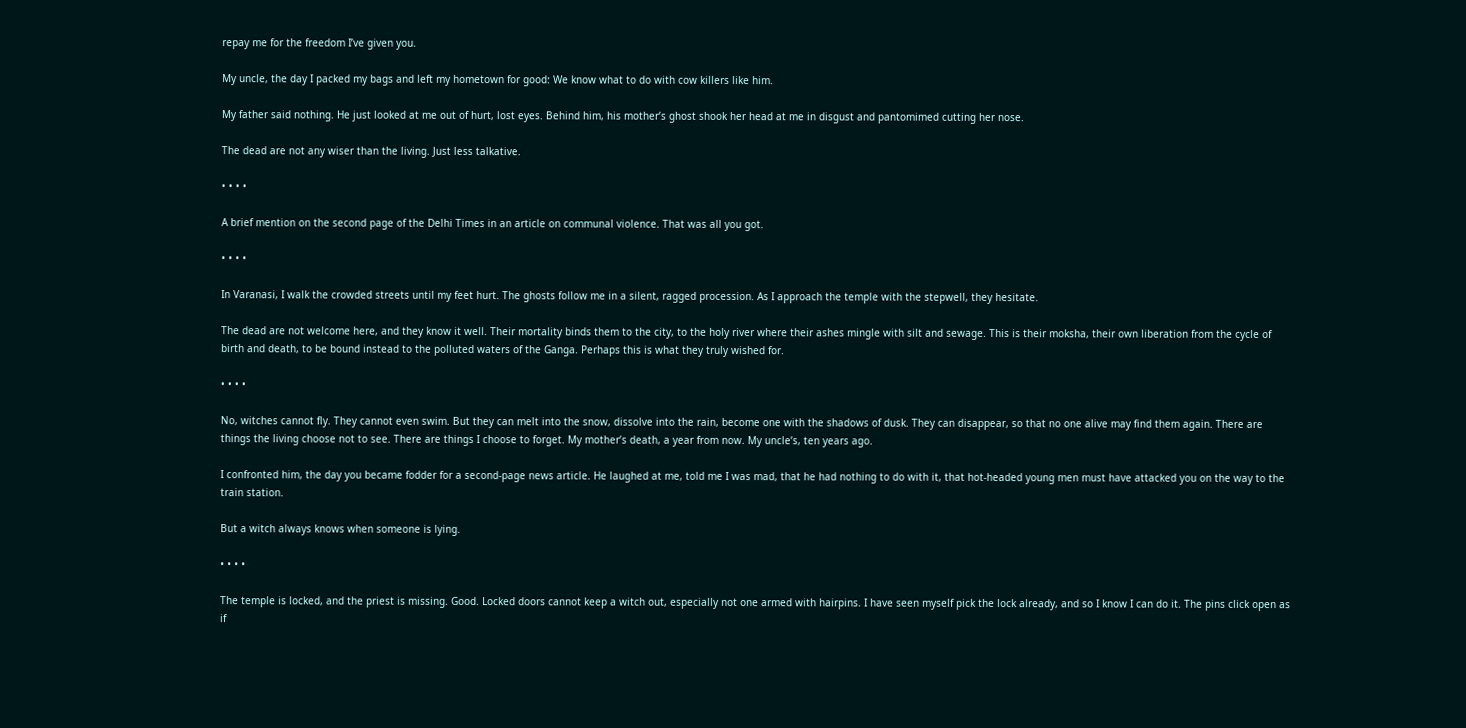repay me for the freedom I’ve given you.

My uncle, the day I packed my bags and left my hometown for good: We know what to do with cow killers like him.

My father said nothing. He just looked at me out of hurt, lost eyes. Behind him, his mother’s ghost shook her head at me in disgust and pantomimed cutting her nose.

The dead are not any wiser than the living. Just less talkative.

• • • •

A brief mention on the second page of the Delhi Times in an article on communal violence. That was all you got.

• • • •

In Varanasi, I walk the crowded streets until my feet hurt. The ghosts follow me in a silent, ragged procession. As I approach the temple with the stepwell, they hesitate.

The dead are not welcome here, and they know it well. Their mortality binds them to the city, to the holy river where their ashes mingle with silt and sewage. This is their moksha, their own liberation from the cycle of birth and death, to be bound instead to the polluted waters of the Ganga. Perhaps this is what they truly wished for.

• • • •

No, witches cannot fly. They cannot even swim. But they can melt into the snow, dissolve into the rain, become one with the shadows of dusk. They can disappear, so that no one alive may find them again. There are things the living choose not to see. There are things I choose to forget. My mother’s death, a year from now. My uncle’s, ten years ago.

I confronted him, the day you became fodder for a second-page news article. He laughed at me, told me I was mad, that he had nothing to do with it, that hot-headed young men must have attacked you on the way to the train station.

But a witch always knows when someone is lying.

• • • •

The temple is locked, and the priest is missing. Good. Locked doors cannot keep a witch out, especially not one armed with hairpins. I have seen myself pick the lock already, and so I know I can do it. The pins click open as if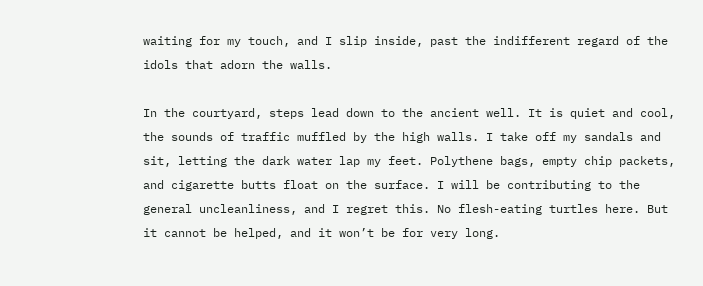waiting for my touch, and I slip inside, past the indifferent regard of the idols that adorn the walls.

In the courtyard, steps lead down to the ancient well. It is quiet and cool, the sounds of traffic muffled by the high walls. I take off my sandals and sit, letting the dark water lap my feet. Polythene bags, empty chip packets, and cigarette butts float on the surface. I will be contributing to the general uncleanliness, and I regret this. No flesh-eating turtles here. But it cannot be helped, and it won’t be for very long.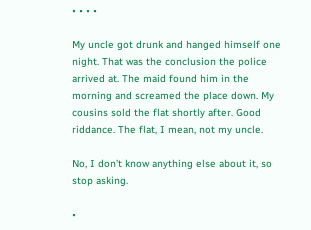• • • •

My uncle got drunk and hanged himself one night. That was the conclusion the police arrived at. The maid found him in the morning and screamed the place down. My cousins sold the flat shortly after. Good riddance. The flat, I mean, not my uncle.

No, I don’t know anything else about it, so stop asking.

•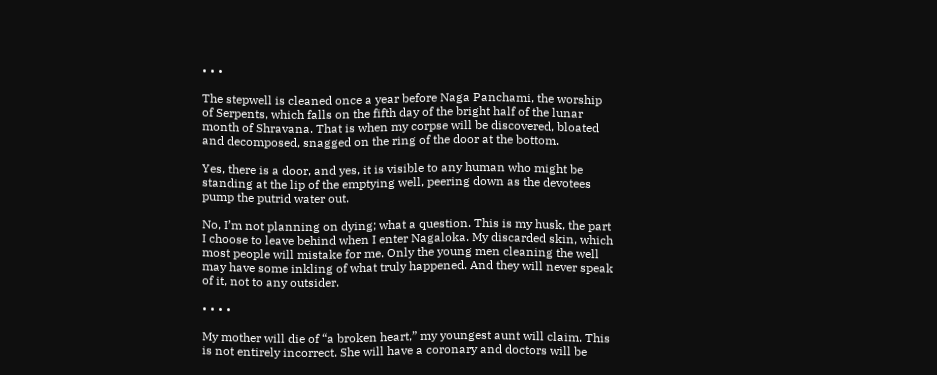• • •

The stepwell is cleaned once a year before Naga Panchami, the worship of Serpents, which falls on the fifth day of the bright half of the lunar month of Shravana. That is when my corpse will be discovered, bloated and decomposed, snagged on the ring of the door at the bottom.

Yes, there is a door, and yes, it is visible to any human who might be standing at the lip of the emptying well, peering down as the devotees pump the putrid water out.

No, I’m not planning on dying; what a question. This is my husk, the part I choose to leave behind when I enter Nagaloka. My discarded skin, which most people will mistake for me. Only the young men cleaning the well may have some inkling of what truly happened. And they will never speak of it, not to any outsider.

• • • •

My mother will die of “a broken heart,” my youngest aunt will claim. This is not entirely incorrect. She will have a coronary and doctors will be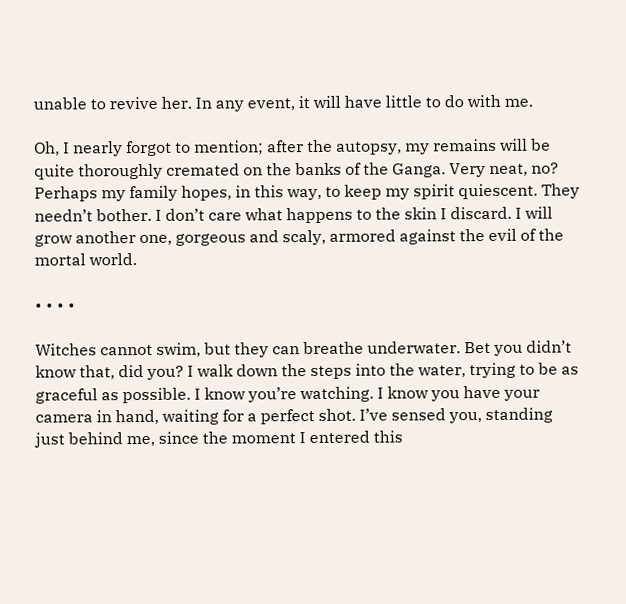unable to revive her. In any event, it will have little to do with me.

Oh, I nearly forgot to mention; after the autopsy, my remains will be quite thoroughly cremated on the banks of the Ganga. Very neat, no? Perhaps my family hopes, in this way, to keep my spirit quiescent. They needn’t bother. I don’t care what happens to the skin I discard. I will grow another one, gorgeous and scaly, armored against the evil of the mortal world.

• • • •

Witches cannot swim, but they can breathe underwater. Bet you didn’t know that, did you? I walk down the steps into the water, trying to be as graceful as possible. I know you’re watching. I know you have your camera in hand, waiting for a perfect shot. I’ve sensed you, standing just behind me, since the moment I entered this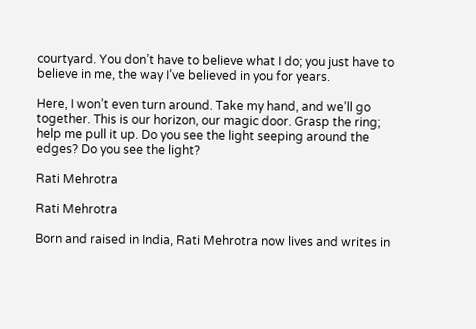courtyard. You don’t have to believe what I do; you just have to believe in me, the way I’ve believed in you for years.

Here, I won’t even turn around. Take my hand, and we’ll go together. This is our horizon, our magic door. Grasp the ring; help me pull it up. Do you see the light seeping around the edges? Do you see the light?

Rati Mehrotra

Rati Mehrotra

Born and raised in India, Rati Mehrotra now lives and writes in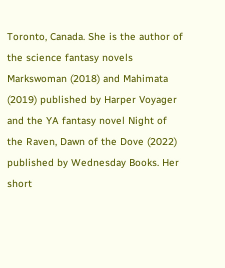Toronto, Canada. She is the author of the science fantasy novels Markswoman (2018) and Mahimata (2019) published by Harper Voyager and the YA fantasy novel Night of the Raven, Dawn of the Dove (2022) published by Wednesday Books. Her short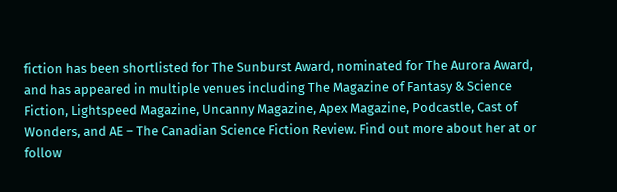fiction has been shortlisted for The Sunburst Award, nominated for The Aurora Award, and has appeared in multiple venues including The Magazine of Fantasy & Science Fiction, Lightspeed Magazine, Uncanny Magazine, Apex Magazine, Podcastle, Cast of Wonders, and AE – The Canadian Science Fiction Review. Find out more about her at or follow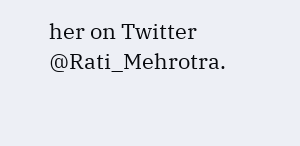her on Twitter @Rati_Mehrotra.